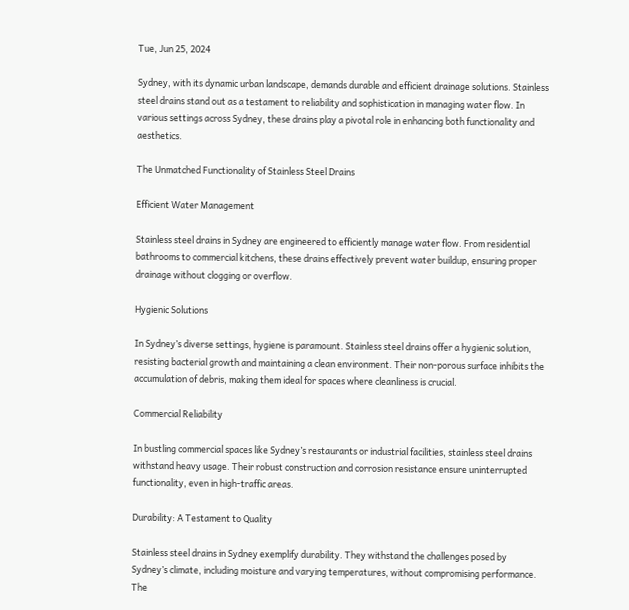Tue, Jun 25, 2024

Sydney, with its dynamic urban landscape, demands durable and efficient drainage solutions. Stainless steel drains stand out as a testament to reliability and sophistication in managing water flow. In various settings across Sydney, these drains play a pivotal role in enhancing both functionality and aesthetics.

The Unmatched Functionality of Stainless Steel Drains

Efficient Water Management

Stainless steel drains in Sydney are engineered to efficiently manage water flow. From residential bathrooms to commercial kitchens, these drains effectively prevent water buildup, ensuring proper drainage without clogging or overflow.

Hygienic Solutions

In Sydney’s diverse settings, hygiene is paramount. Stainless steel drains offer a hygienic solution, resisting bacterial growth and maintaining a clean environment. Their non-porous surface inhibits the accumulation of debris, making them ideal for spaces where cleanliness is crucial.

Commercial Reliability

In bustling commercial spaces like Sydney’s restaurants or industrial facilities, stainless steel drains withstand heavy usage. Their robust construction and corrosion resistance ensure uninterrupted functionality, even in high-traffic areas.

Durability: A Testament to Quality

Stainless steel drains in Sydney exemplify durability. They withstand the challenges posed by Sydney’s climate, including moisture and varying temperatures, without compromising performance. The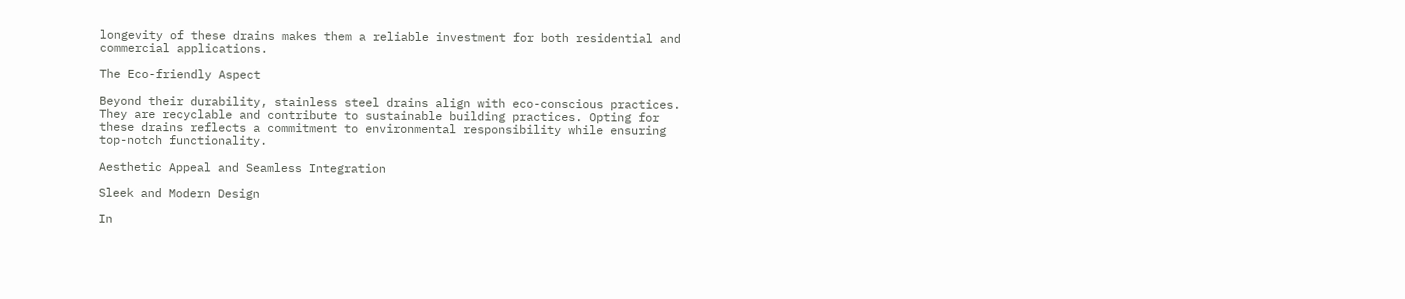longevity of these drains makes them a reliable investment for both residential and commercial applications.

The Eco-friendly Aspect

Beyond their durability, stainless steel drains align with eco-conscious practices. They are recyclable and contribute to sustainable building practices. Opting for these drains reflects a commitment to environmental responsibility while ensuring top-notch functionality.

Aesthetic Appeal and Seamless Integration

Sleek and Modern Design

In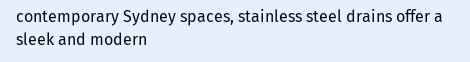contemporary Sydney spaces, stainless steel drains offer a sleek and modern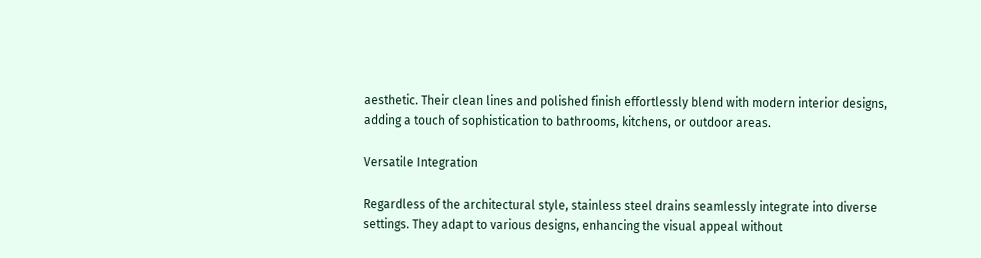aesthetic. Their clean lines and polished finish effortlessly blend with modern interior designs, adding a touch of sophistication to bathrooms, kitchens, or outdoor areas.

Versatile Integration

Regardless of the architectural style, stainless steel drains seamlessly integrate into diverse settings. They adapt to various designs, enhancing the visual appeal without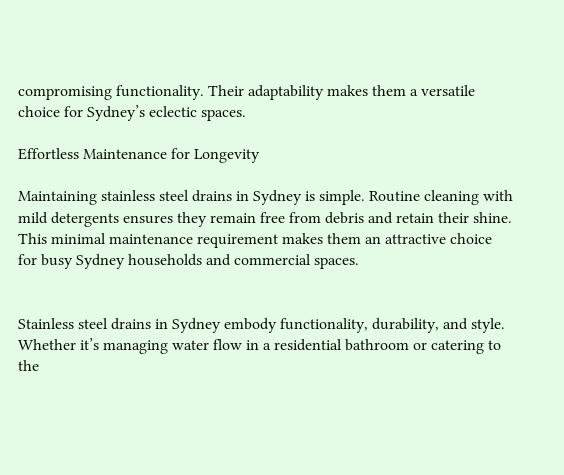compromising functionality. Their adaptability makes them a versatile choice for Sydney’s eclectic spaces.

Effortless Maintenance for Longevity

Maintaining stainless steel drains in Sydney is simple. Routine cleaning with mild detergents ensures they remain free from debris and retain their shine. This minimal maintenance requirement makes them an attractive choice for busy Sydney households and commercial spaces.


Stainless steel drains in Sydney embody functionality, durability, and style. Whether it’s managing water flow in a residential bathroom or catering to the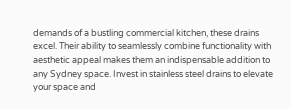demands of a bustling commercial kitchen, these drains excel. Their ability to seamlessly combine functionality with aesthetic appeal makes them an indispensable addition to any Sydney space. Invest in stainless steel drains to elevate your space and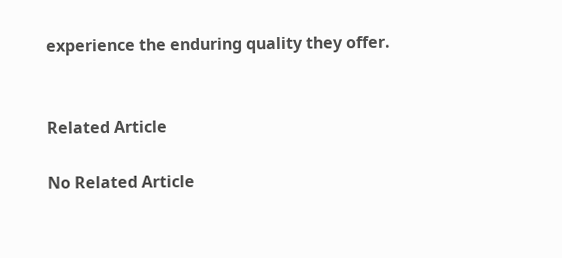experience the enduring quality they offer.


Related Article

No Related Article